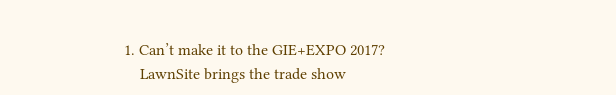1. Can’t make it to the GIE+EXPO 2017?
    LawnSite brings the trade show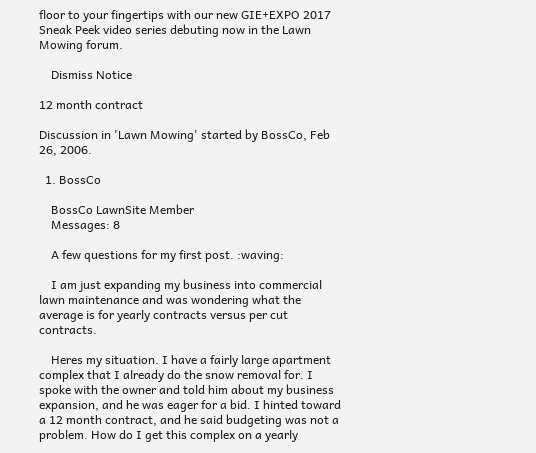floor to your fingertips with our new GIE+EXPO 2017 Sneak Peek video series debuting now in the Lawn Mowing forum.

    Dismiss Notice

12 month contract

Discussion in 'Lawn Mowing' started by BossCo, Feb 26, 2006.

  1. BossCo

    BossCo LawnSite Member
    Messages: 8

    A few questions for my first post. :waving:

    I am just expanding my business into commercial lawn maintenance and was wondering what the average is for yearly contracts versus per cut contracts.

    Heres my situation. I have a fairly large apartment complex that I already do the snow removal for. I spoke with the owner and told him about my business expansion, and he was eager for a bid. I hinted toward a 12 month contract, and he said budgeting was not a problem. How do I get this complex on a yearly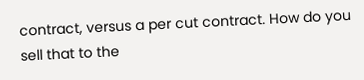contract, versus a per cut contract. How do you sell that to the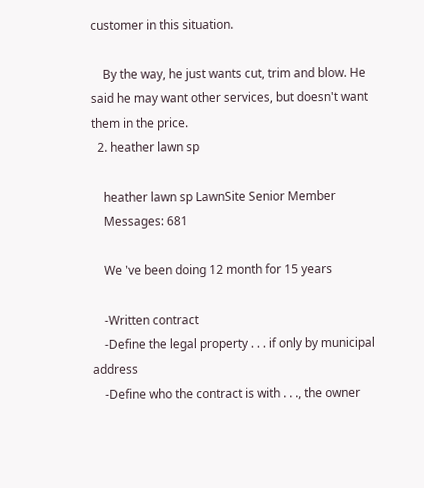customer in this situation.

    By the way, he just wants cut, trim and blow. He said he may want other services, but doesn't want them in the price.
  2. heather lawn sp

    heather lawn sp LawnSite Senior Member
    Messages: 681

    We 've been doing 12 month for 15 years

    -Written contract
    -Define the legal property . . . if only by municipal address
    -Define who the contract is with . . ., the owner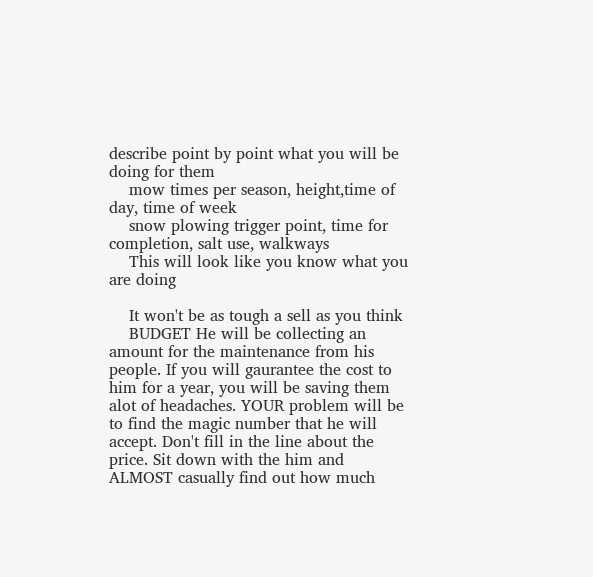describe point by point what you will be doing for them
    mow times per season, height,time of day, time of week
    snow plowing trigger point, time for completion, salt use, walkways
    This will look like you know what you are doing

    It won't be as tough a sell as you think
    BUDGET He will be collecting an amount for the maintenance from his people. If you will gaurantee the cost to him for a year, you will be saving them alot of headaches. YOUR problem will be to find the magic number that he will accept. Don't fill in the line about the price. Sit down with the him and ALMOST casually find out how much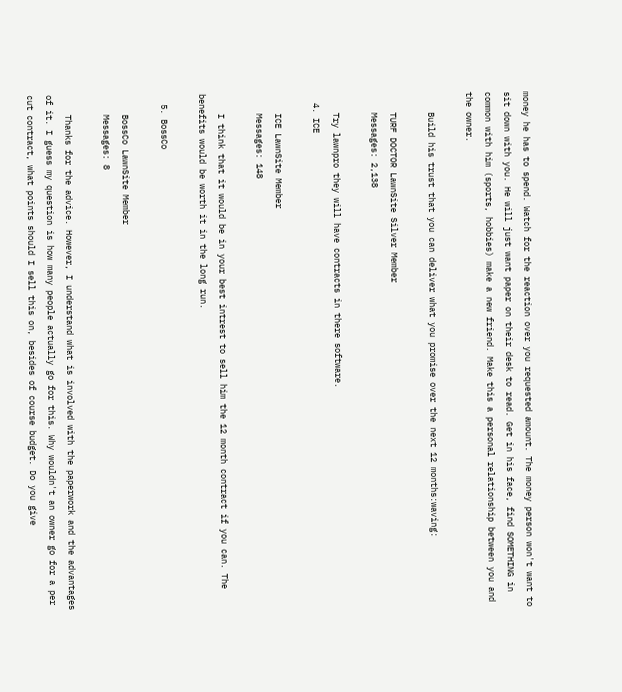money he has to spend. Watch for the reaction over you requested amount. The money person won't want to sit down with you. He will just want paper on their desk to read. Get in his face, find SOMETHING in common with him (sports, hobbies) make a new friend. Make this a personal relationship between you and the owner.

    Build his trust that you can deliver what you promise over the next 12 months:waving:

    TURF DOCTOR LawnSite Silver Member
    Messages: 2,138

    Try lawnpro they will have contracts in there software.
  4. ICE

    ICE LawnSite Member
    Messages: 148

    I think that it would be in your best intrest to sell him the 12 month contract if you can. The benefits would be worth it in the long run.

  5. BossCo

    BossCo LawnSite Member
    Messages: 8

    Thanks for the advice. However, I understand what is involved with the paperwork and the advantages of it. I guess my question is how many people actually go for this. Why wouldn't an owner go for a per cut contract, what points should I sell this on, besides of course budget. Do you give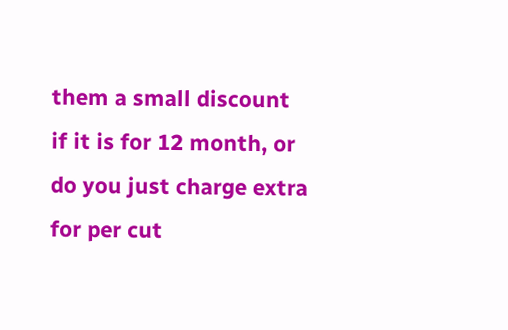them a small discount if it is for 12 month, or do you just charge extra for per cut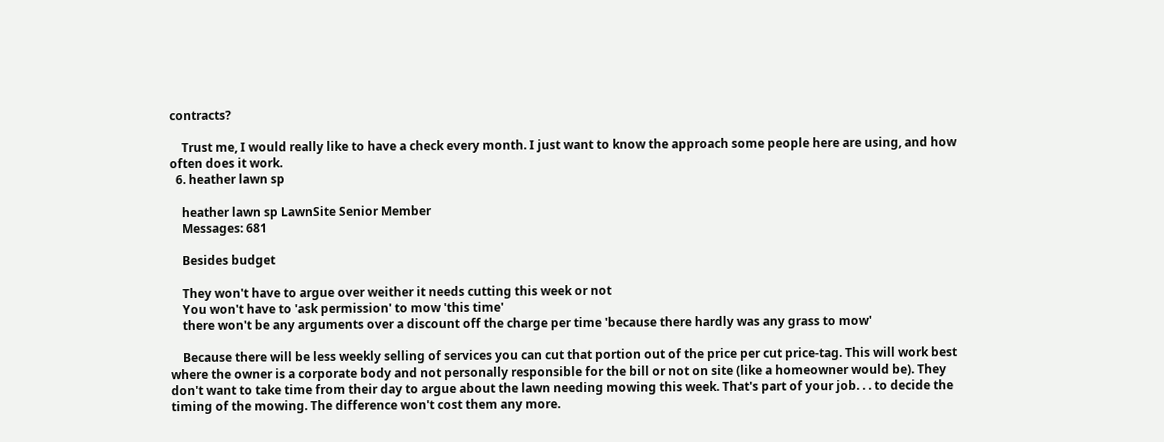contracts?

    Trust me, I would really like to have a check every month. I just want to know the approach some people here are using, and how often does it work.
  6. heather lawn sp

    heather lawn sp LawnSite Senior Member
    Messages: 681

    Besides budget

    They won't have to argue over weither it needs cutting this week or not
    You won't have to 'ask permission' to mow 'this time'
    there won't be any arguments over a discount off the charge per time 'because there hardly was any grass to mow'

    Because there will be less weekly selling of services you can cut that portion out of the price per cut price-tag. This will work best where the owner is a corporate body and not personally responsible for the bill or not on site (like a homeowner would be). They don't want to take time from their day to argue about the lawn needing mowing this week. That's part of your job. . . to decide the timing of the mowing. The difference won't cost them any more.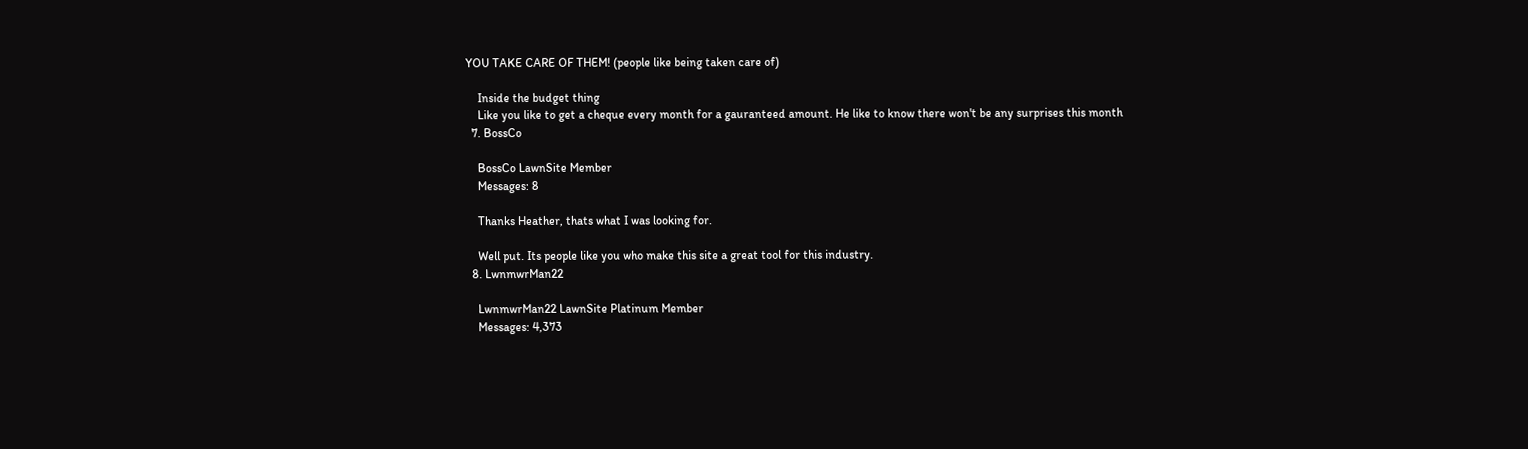YOU TAKE CARE OF THEM! (people like being taken care of)

    Inside the budget thing
    Like you like to get a cheque every month for a gauranteed amount. He like to know there won't be any surprises this month
  7. BossCo

    BossCo LawnSite Member
    Messages: 8

    Thanks Heather, thats what I was looking for.

    Well put. Its people like you who make this site a great tool for this industry.
  8. LwnmwrMan22

    LwnmwrMan22 LawnSite Platinum Member
    Messages: 4,373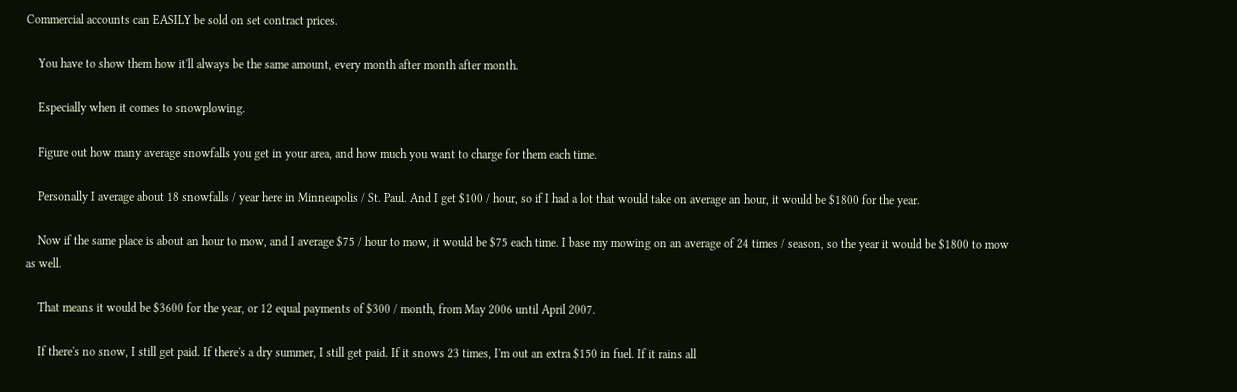Commercial accounts can EASILY be sold on set contract prices.

    You have to show them how it'll always be the same amount, every month after month after month.

    Especially when it comes to snowplowing.

    Figure out how many average snowfalls you get in your area, and how much you want to charge for them each time.

    Personally I average about 18 snowfalls / year here in Minneapolis / St. Paul. And I get $100 / hour, so if I had a lot that would take on average an hour, it would be $1800 for the year.

    Now if the same place is about an hour to mow, and I average $75 / hour to mow, it would be $75 each time. I base my mowing on an average of 24 times / season, so the year it would be $1800 to mow as well.

    That means it would be $3600 for the year, or 12 equal payments of $300 / month, from May 2006 until April 2007.

    If there's no snow, I still get paid. If there's a dry summer, I still get paid. If it snows 23 times, I'm out an extra $150 in fuel. If it rains all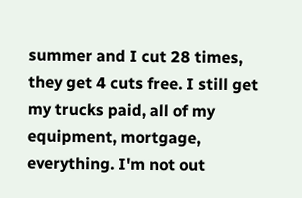summer and I cut 28 times, they get 4 cuts free. I still get my trucks paid, all of my equipment, mortgage, everything. I'm not out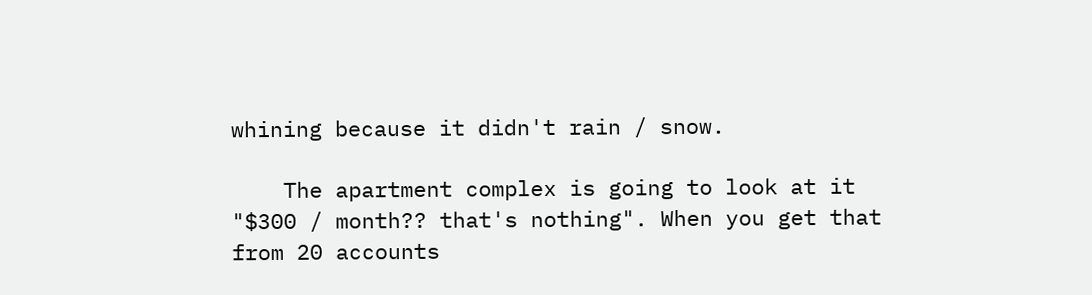whining because it didn't rain / snow.

    The apartment complex is going to look at it "$300 / month?? that's nothing". When you get that from 20 accounts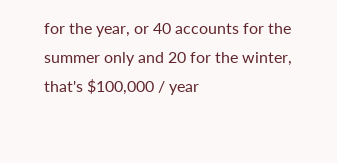for the year, or 40 accounts for the summer only and 20 for the winter, that's $100,000 / year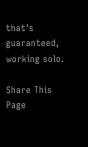that's guaranteed, working solo.

Share This Page